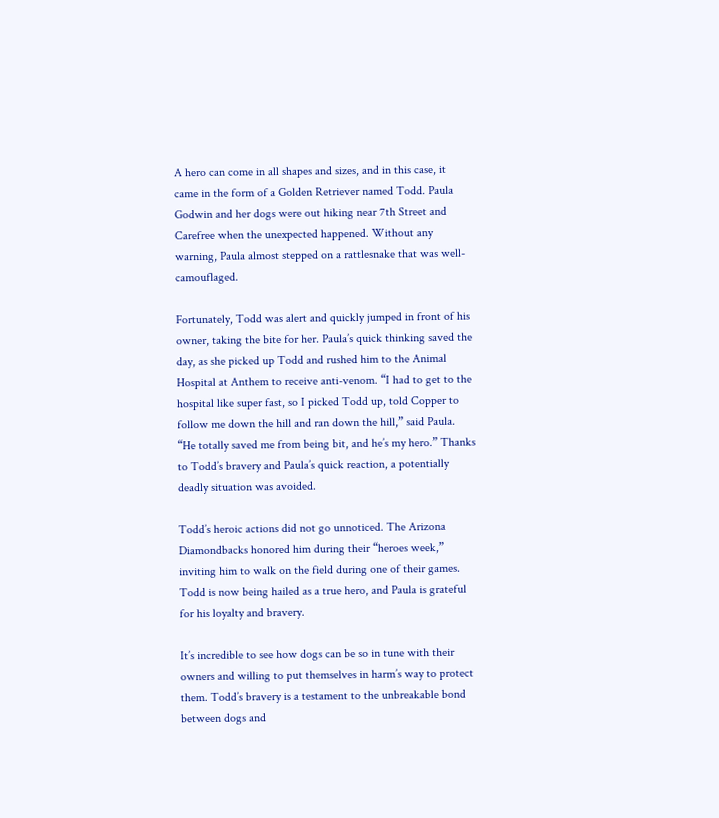A hero can come in all shapes and sizes, and in this case, it came in the form of a Golden Retriever named Todd. Paula Godwin and her dogs were out hiking near 7th Street and Carefree when the unexpected happened. Without any warning, Paula almost stepped on a rattlesnake that was well-camouflaged.

Fortunately, Todd was alert and quickly jumped in front of his owner, taking the bite for her. Paula’s quick thinking saved the day, as she picked up Todd and rushed him to the Animal Hospital at Anthem to receive anti-venom. “I had to get to the hospital like super fast, so I picked Todd up, told Copper to follow me down the hill and ran down the hill,” said Paula. “He totally saved me from being bit, and he’s my hero.” Thanks to Todd’s bravery and Paula’s quick reaction, a potentially deadly situation was avoided.

Todd’s heroic actions did not go unnoticed. The Arizona Diamondbacks honored him during their “heroes week,” inviting him to walk on the field during one of their games. Todd is now being hailed as a true hero, and Paula is grateful for his loyalty and bravery.

It’s incredible to see how dogs can be so in tune with their owners and willing to put themselves in harm’s way to protect them. Todd’s bravery is a testament to the unbreakable bond between dogs and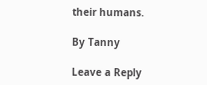their humans.

By Tanny

Leave a Reply